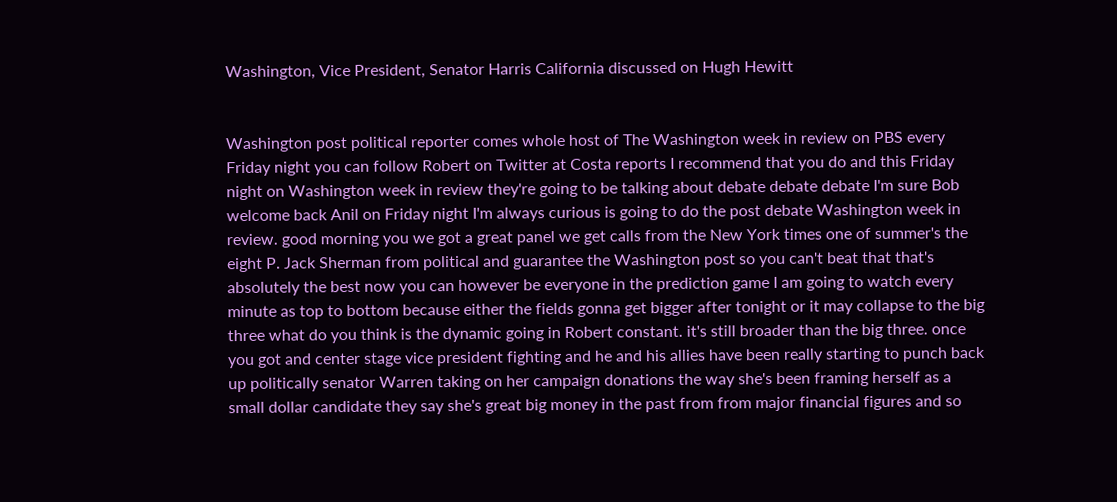Washington, Vice President, Senator Harris California discussed on Hugh Hewitt


Washington post political reporter comes whole host of The Washington week in review on PBS every Friday night you can follow Robert on Twitter at Costa reports I recommend that you do and this Friday night on Washington week in review they're going to be talking about debate debate debate I'm sure Bob welcome back Anil on Friday night I'm always curious is going to do the post debate Washington week in review. good morning you we got a great panel we get calls from the New York times one of summer's the eight P. Jack Sherman from political and guarantee the Washington post so you can't beat that that's absolutely the best now you can however be everyone in the prediction game I am going to watch every minute as top to bottom because either the fields gonna get bigger after tonight or it may collapse to the big three what do you think is the dynamic going in Robert constant. it's still broader than the big three. once you got and center stage vice president fighting and he and his allies have been really starting to punch back up politically senator Warren taking on her campaign donations the way she's been framing herself as a small dollar candidate they say she's great big money in the past from from major financial figures and so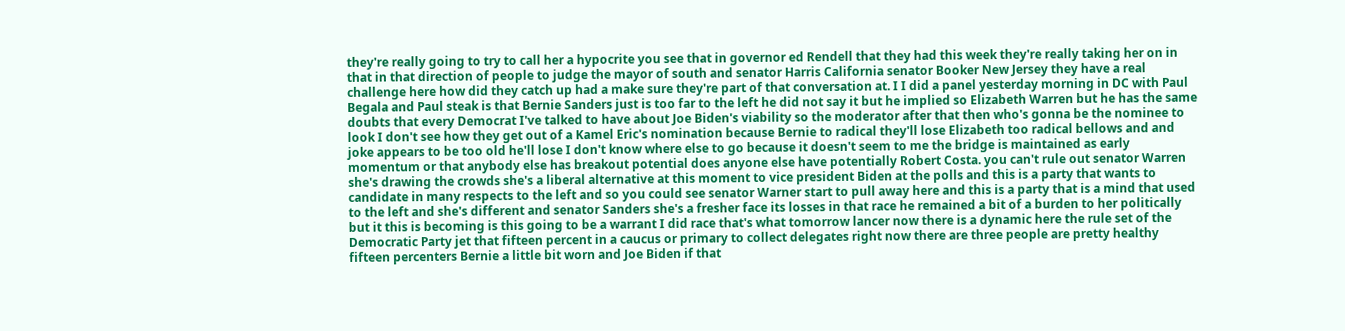they're really going to try to call her a hypocrite you see that in governor ed Rendell that they had this week they're really taking her on in that in that direction of people to judge the mayor of south and senator Harris California senator Booker New Jersey they have a real challenge here how did they catch up had a make sure they're part of that conversation at. I I did a panel yesterday morning in DC with Paul Begala and Paul steak is that Bernie Sanders just is too far to the left he did not say it but he implied so Elizabeth Warren but he has the same doubts that every Democrat I've talked to have about Joe Biden's viability so the moderator after that then who's gonna be the nominee to look I don't see how they get out of a Kamel Eric's nomination because Bernie to radical they'll lose Elizabeth too radical bellows and and joke appears to be too old he'll lose I don't know where else to go because it doesn't seem to me the bridge is maintained as early momentum or that anybody else has breakout potential does anyone else have potentially Robert Costa. you can't rule out senator Warren she's drawing the crowds she's a liberal alternative at this moment to vice president Biden at the polls and this is a party that wants to candidate in many respects to the left and so you could see senator Warner start to pull away here and this is a party that is a mind that used to the left and she's different and senator Sanders she's a fresher face its losses in that race he remained a bit of a burden to her politically but it this is becoming is this going to be a warrant I did race that's what tomorrow lancer now there is a dynamic here the rule set of the Democratic Party jet that fifteen percent in a caucus or primary to collect delegates right now there are three people are pretty healthy fifteen percenters Bernie a little bit worn and Joe Biden if that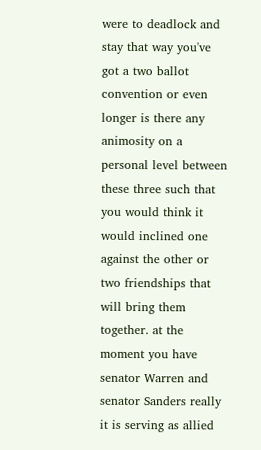were to deadlock and stay that way you've got a two ballot convention or even longer is there any animosity on a personal level between these three such that you would think it would inclined one against the other or two friendships that will bring them together. at the moment you have senator Warren and senator Sanders really it is serving as allied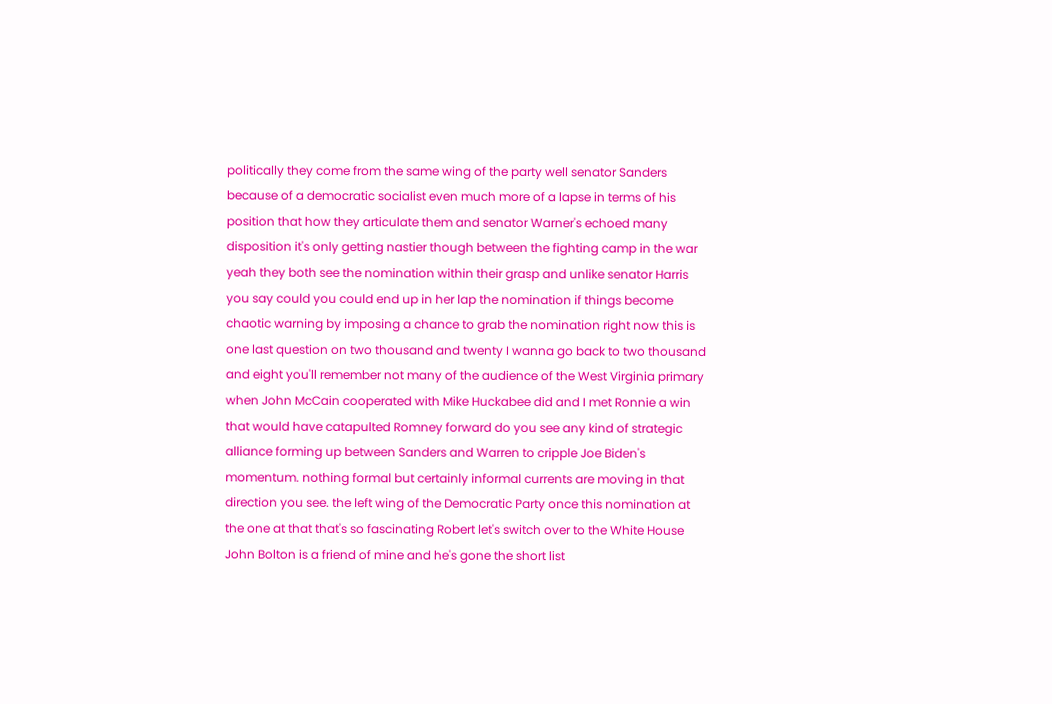politically they come from the same wing of the party well senator Sanders because of a democratic socialist even much more of a lapse in terms of his position that how they articulate them and senator Warner's echoed many disposition it's only getting nastier though between the fighting camp in the war yeah they both see the nomination within their grasp and unlike senator Harris you say could you could end up in her lap the nomination if things become chaotic warning by imposing a chance to grab the nomination right now this is one last question on two thousand and twenty I wanna go back to two thousand and eight you'll remember not many of the audience of the West Virginia primary when John McCain cooperated with Mike Huckabee did and I met Ronnie a win that would have catapulted Romney forward do you see any kind of strategic alliance forming up between Sanders and Warren to cripple Joe Biden's momentum. nothing formal but certainly informal currents are moving in that direction you see. the left wing of the Democratic Party once this nomination at the one at that that's so fascinating Robert let's switch over to the White House John Bolton is a friend of mine and he's gone the short list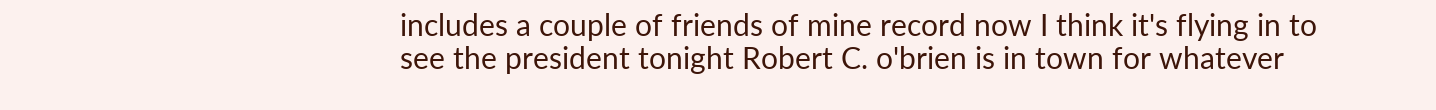includes a couple of friends of mine record now I think it's flying in to see the president tonight Robert C. o'brien is in town for whatever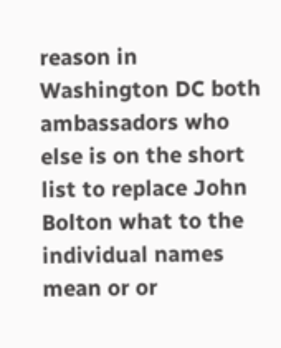reason in Washington DC both ambassadors who else is on the short list to replace John Bolton what to the individual names mean or or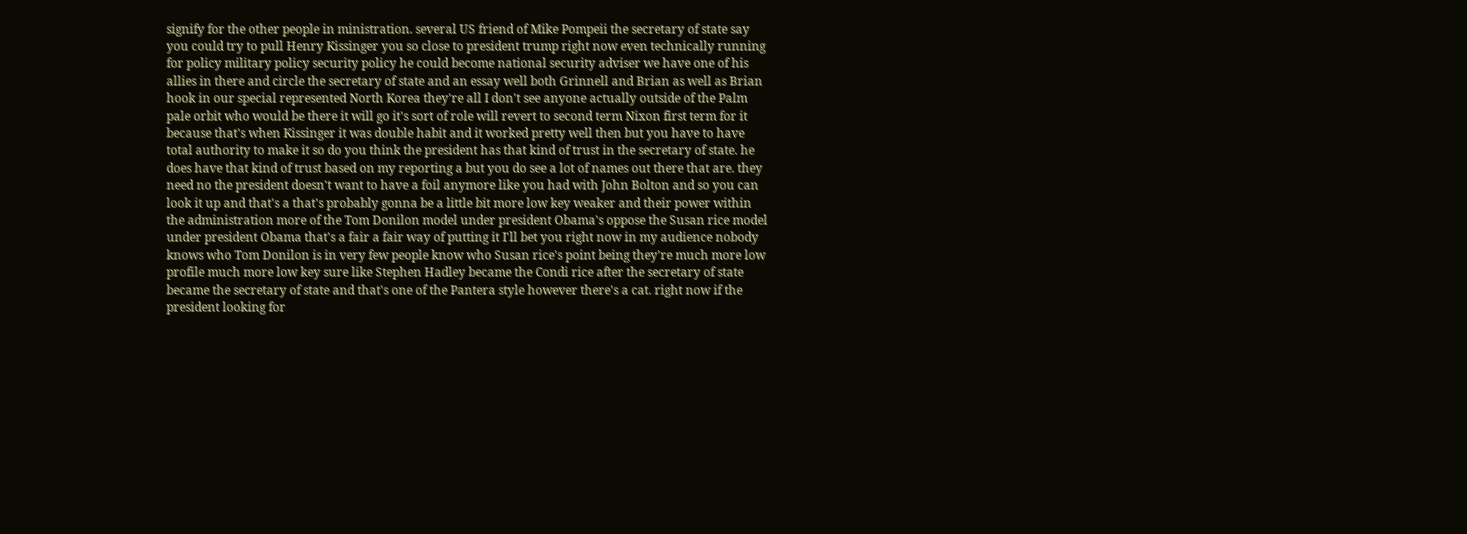signify for the other people in ministration. several US friend of Mike Pompeii the secretary of state say you could try to pull Henry Kissinger you so close to president trump right now even technically running for policy military policy security policy he could become national security adviser we have one of his allies in there and circle the secretary of state and an essay well both Grinnell and Brian as well as Brian hook in our special represented North Korea they're all I don't see anyone actually outside of the Palm pale orbit who would be there it will go it's sort of role will revert to second term Nixon first term for it because that's when Kissinger it was double habit and it worked pretty well then but you have to have total authority to make it so do you think the president has that kind of trust in the secretary of state. he does have that kind of trust based on my reporting a but you do see a lot of names out there that are. they need no the president doesn't want to have a foil anymore like you had with John Bolton and so you can look it up and that's a that's probably gonna be a little bit more low key weaker and their power within the administration more of the Tom Donilon model under president Obama's oppose the Susan rice model under president Obama that's a fair a fair way of putting it I'll bet you right now in my audience nobody knows who Tom Donilon is in very few people know who Susan rice's point being they're much more low profile much more low key sure like Stephen Hadley became the Condi rice after the secretary of state became the secretary of state and that's one of the Pantera style however there's a cat. right now if the president looking for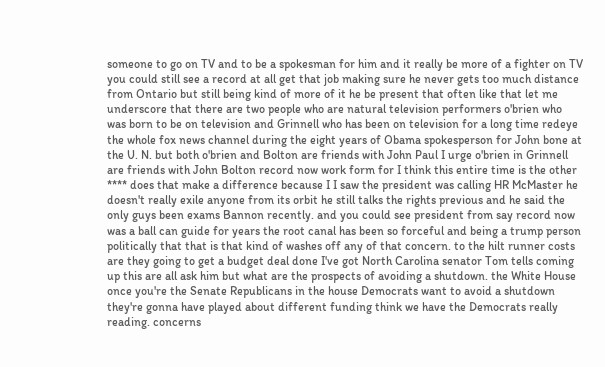someone to go on TV and to be a spokesman for him and it really be more of a fighter on TV you could still see a record at all get that job making sure he never gets too much distance from Ontario but still being kind of more of it he be present that often like that let me underscore that there are two people who are natural television performers o'brien who was born to be on television and Grinnell who has been on television for a long time redeye the whole fox news channel during the eight years of Obama spokesperson for John bone at the U. N. but both o'brien and Bolton are friends with John Paul I urge o'brien in Grinnell are friends with John Bolton record now work form for I think this entire time is the other **** does that make a difference because I I saw the president was calling HR McMaster he doesn't really exile anyone from its orbit he still talks the rights previous and he said the only guys been exams Bannon recently. and you could see president from say record now was a ball can guide for years the root canal has been so forceful and being a trump person politically that that is that kind of washes off any of that concern. to the hilt runner costs are they going to get a budget deal done I've got North Carolina senator Tom tells coming up this are all ask him but what are the prospects of avoiding a shutdown. the White House once you're the Senate Republicans in the house Democrats want to avoid a shutdown they're gonna have played about different funding think we have the Democrats really reading. concerns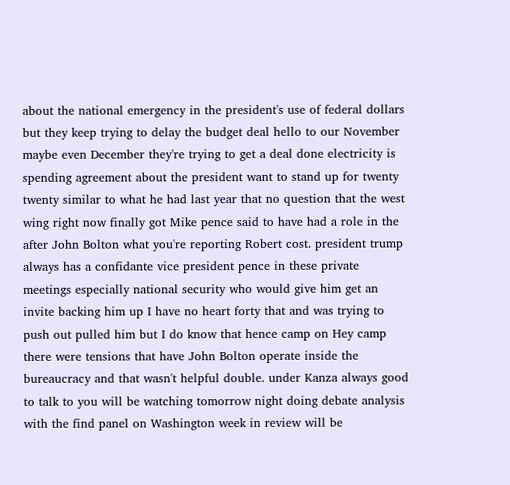about the national emergency in the president's use of federal dollars but they keep trying to delay the budget deal hello to our November maybe even December they're trying to get a deal done electricity is spending agreement about the president want to stand up for twenty twenty similar to what he had last year that no question that the west wing right now finally got Mike pence said to have had a role in the after John Bolton what you're reporting Robert cost. president trump always has a confidante vice president pence in these private meetings especially national security who would give him get an invite backing him up I have no heart forty that and was trying to push out pulled him but I do know that hence camp on Hey camp there were tensions that have John Bolton operate inside the bureaucracy and that wasn't helpful double. under Kanza always good to talk to you will be watching tomorrow night doing debate analysis with the find panel on Washington week in review will be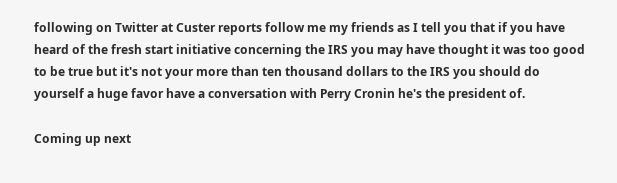following on Twitter at Custer reports follow me my friends as I tell you that if you have heard of the fresh start initiative concerning the IRS you may have thought it was too good to be true but it's not your more than ten thousand dollars to the IRS you should do yourself a huge favor have a conversation with Perry Cronin he's the president of.

Coming up next